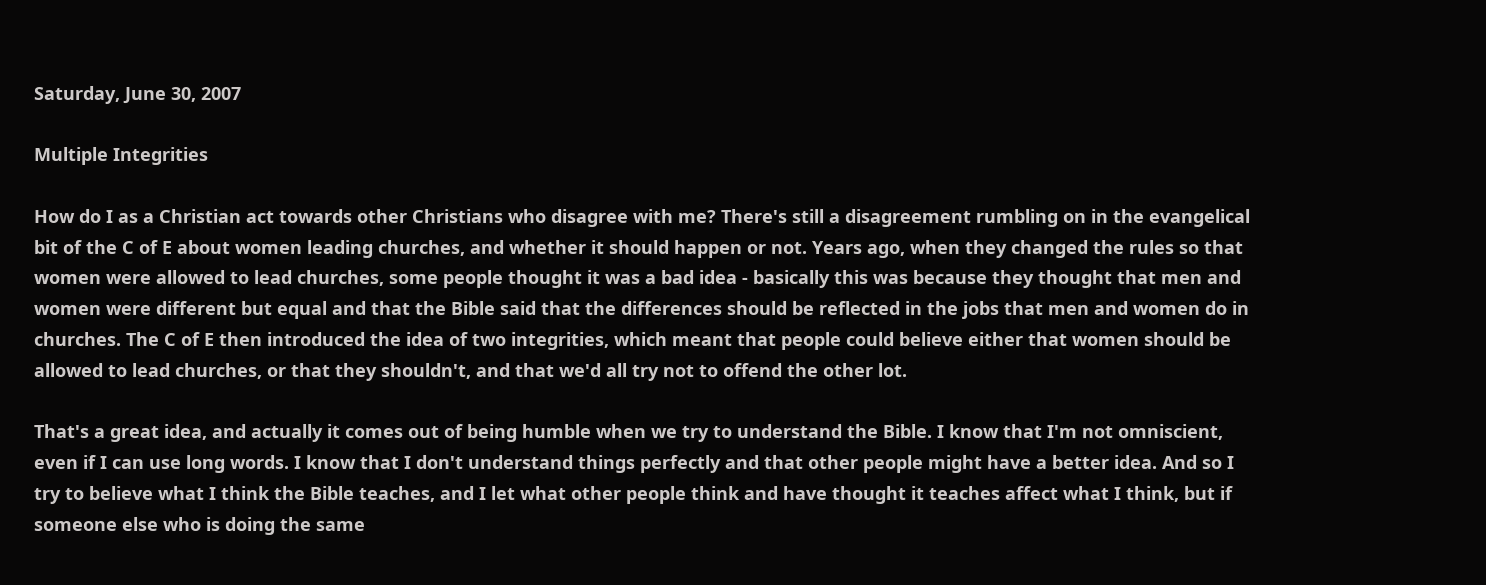Saturday, June 30, 2007

Multiple Integrities

How do I as a Christian act towards other Christians who disagree with me? There's still a disagreement rumbling on in the evangelical bit of the C of E about women leading churches, and whether it should happen or not. Years ago, when they changed the rules so that women were allowed to lead churches, some people thought it was a bad idea - basically this was because they thought that men and women were different but equal and that the Bible said that the differences should be reflected in the jobs that men and women do in churches. The C of E then introduced the idea of two integrities, which meant that people could believe either that women should be allowed to lead churches, or that they shouldn't, and that we'd all try not to offend the other lot.

That's a great idea, and actually it comes out of being humble when we try to understand the Bible. I know that I'm not omniscient, even if I can use long words. I know that I don't understand things perfectly and that other people might have a better idea. And so I try to believe what I think the Bible teaches, and I let what other people think and have thought it teaches affect what I think, but if someone else who is doing the same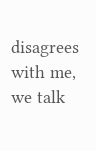disagrees with me, we talk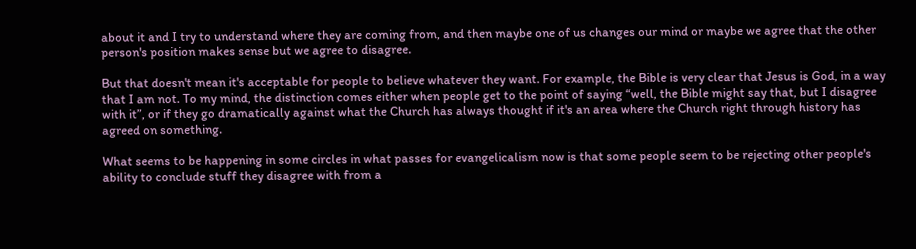about it and I try to understand where they are coming from, and then maybe one of us changes our mind or maybe we agree that the other person's position makes sense but we agree to disagree.

But that doesn't mean it's acceptable for people to believe whatever they want. For example, the Bible is very clear that Jesus is God, in a way that I am not. To my mind, the distinction comes either when people get to the point of saying “well, the Bible might say that, but I disagree with it”, or if they go dramatically against what the Church has always thought if it's an area where the Church right through history has agreed on something.

What seems to be happening in some circles in what passes for evangelicalism now is that some people seem to be rejecting other people's ability to conclude stuff they disagree with from a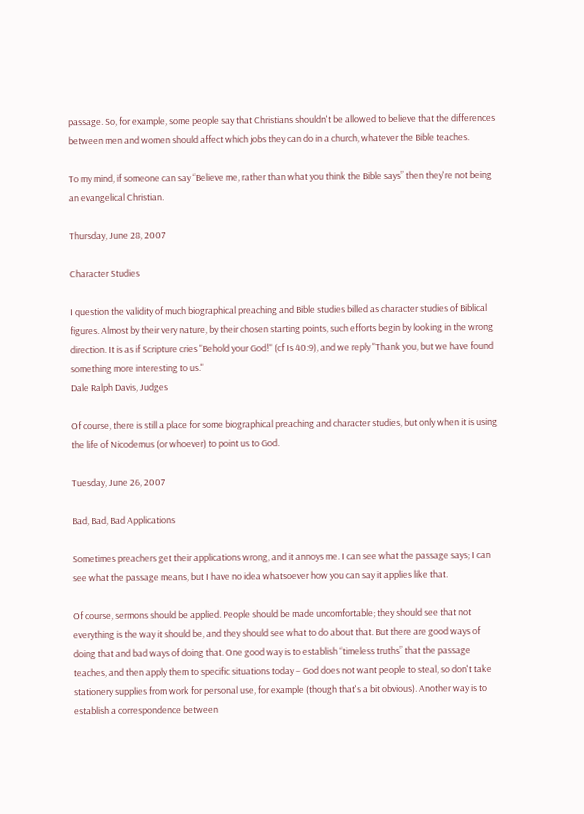passage. So, for example, some people say that Christians shouldn't be allowed to believe that the differences between men and women should affect which jobs they can do in a church, whatever the Bible teaches.

To my mind, if someone can say “Believe me, rather than what you think the Bible says” then they're not being an evangelical Christian.

Thursday, June 28, 2007

Character Studies

I question the validity of much biographical preaching and Bible studies billed as character studies of Biblical figures. Almost by their very nature, by their chosen starting points, such efforts begin by looking in the wrong direction. It is as if Scripture cries "Behold your God!" (cf Is 40:9), and we reply "Thank you, but we have found something more interesting to us."
Dale Ralph Davis, Judges

Of course, there is still a place for some biographical preaching and character studies, but only when it is using the life of Nicodemus (or whoever) to point us to God.

Tuesday, June 26, 2007

Bad, Bad, Bad Applications

Sometimes preachers get their applications wrong, and it annoys me. I can see what the passage says; I can see what the passage means, but I have no idea whatsoever how you can say it applies like that.

Of course, sermons should be applied. People should be made uncomfortable; they should see that not everything is the way it should be, and they should see what to do about that. But there are good ways of doing that and bad ways of doing that. One good way is to establish “timeless truths” that the passage teaches, and then apply them to specific situations today – God does not want people to steal, so don't take stationery supplies from work for personal use, for example (though that's a bit obvious). Another way is to establish a correspondence between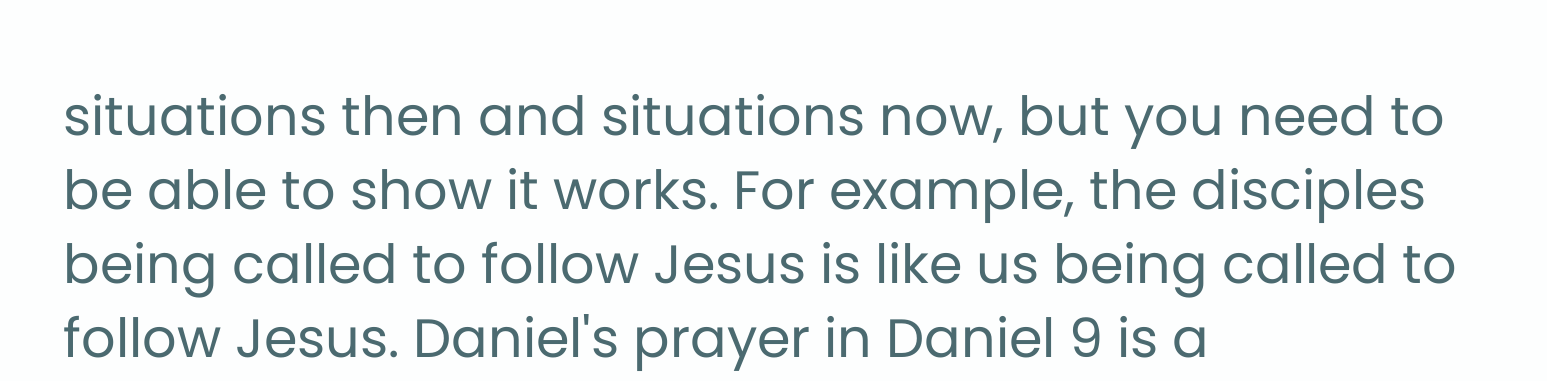situations then and situations now, but you need to be able to show it works. For example, the disciples being called to follow Jesus is like us being called to follow Jesus. Daniel's prayer in Daniel 9 is a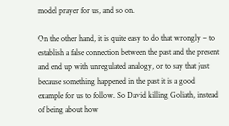model prayer for us, and so on.

On the other hand, it is quite easy to do that wrongly – to establish a false connection between the past and the present and end up with unregulated analogy, or to say that just because something happened in the past it is a good example for us to follow. So David killing Goliath, instead of being about how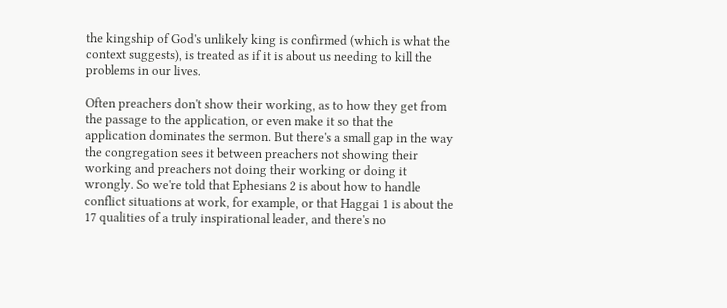the kingship of God's unlikely king is confirmed (which is what the context suggests), is treated as if it is about us needing to kill the problems in our lives.

Often preachers don't show their working, as to how they get from the passage to the application, or even make it so that the application dominates the sermon. But there's a small gap in the way the congregation sees it between preachers not showing their working and preachers not doing their working or doing it wrongly. So we're told that Ephesians 2 is about how to handle conflict situations at work, for example, or that Haggai 1 is about the 17 qualities of a truly inspirational leader, and there's no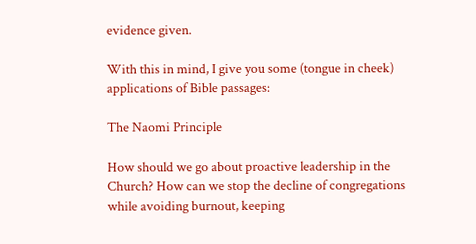evidence given.

With this in mind, I give you some (tongue in cheek) applications of Bible passages:

The Naomi Principle

How should we go about proactive leadership in the Church? How can we stop the decline of congregations while avoiding burnout, keeping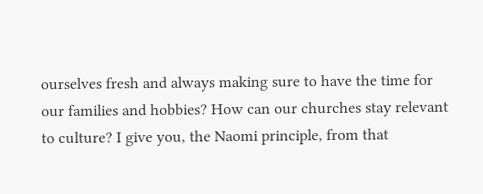ourselves fresh and always making sure to have the time for our families and hobbies? How can our churches stay relevant to culture? I give you, the Naomi principle, from that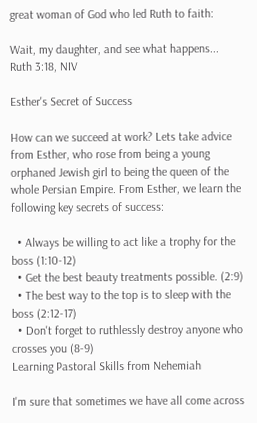great woman of God who led Ruth to faith:

Wait, my daughter, and see what happens...
Ruth 3:18, NIV

Esther's Secret of Success

How can we succeed at work? Lets take advice from Esther, who rose from being a young orphaned Jewish girl to being the queen of the whole Persian Empire. From Esther, we learn the following key secrets of success:

  • Always be willing to act like a trophy for the boss (1:10-12)
  • Get the best beauty treatments possible. (2:9)
  • The best way to the top is to sleep with the boss (2:12-17)
  • Don't forget to ruthlessly destroy anyone who crosses you (8-9)
Learning Pastoral Skills from Nehemiah

I'm sure that sometimes we have all come across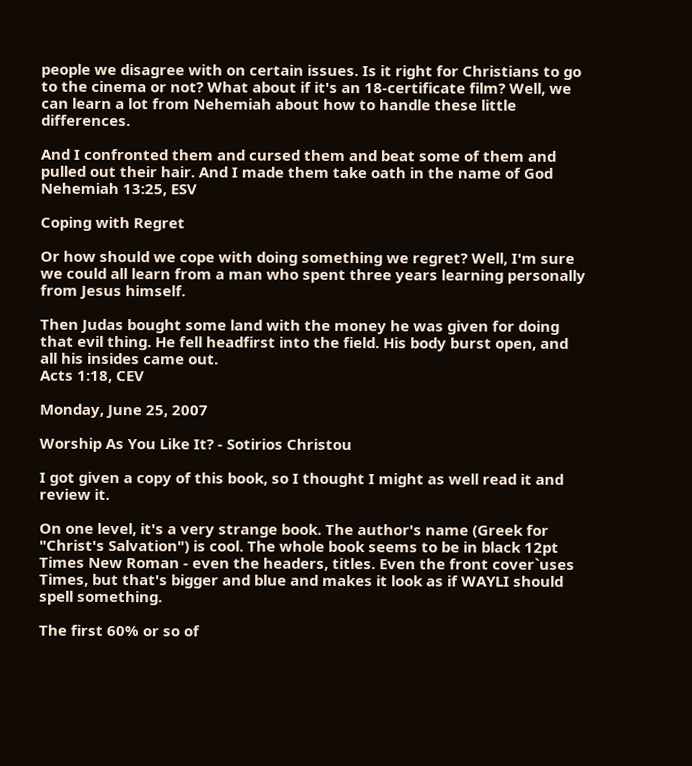people we disagree with on certain issues. Is it right for Christians to go to the cinema or not? What about if it's an 18-certificate film? Well, we can learn a lot from Nehemiah about how to handle these little differences.

And I confronted them and cursed them and beat some of them and pulled out their hair. And I made them take oath in the name of God
Nehemiah 13:25, ESV

Coping with Regret

Or how should we cope with doing something we regret? Well, I'm sure we could all learn from a man who spent three years learning personally from Jesus himself.

Then Judas bought some land with the money he was given for doing that evil thing. He fell headfirst into the field. His body burst open, and all his insides came out.
Acts 1:18, CEV

Monday, June 25, 2007

Worship As You Like It? - Sotirios Christou

I got given a copy of this book, so I thought I might as well read it and review it.

On one level, it's a very strange book. The author's name (Greek for "Christ's Salvation") is cool. The whole book seems to be in black 12pt Times New Roman - even the headers, titles. Even the front cover`uses Times, but that's bigger and blue and makes it look as if WAYLI should spell something.

The first 60% or so of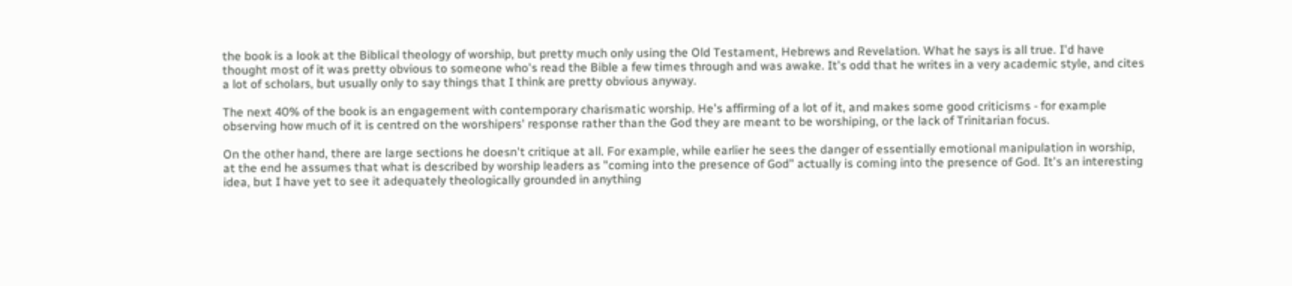the book is a look at the Biblical theology of worship, but pretty much only using the Old Testament, Hebrews and Revelation. What he says is all true. I'd have thought most of it was pretty obvious to someone who's read the Bible a few times through and was awake. It's odd that he writes in a very academic style, and cites a lot of scholars, but usually only to say things that I think are pretty obvious anyway.

The next 40% of the book is an engagement with contemporary charismatic worship. He's affirming of a lot of it, and makes some good criticisms - for example observing how much of it is centred on the worshipers' response rather than the God they are meant to be worshiping, or the lack of Trinitarian focus.

On the other hand, there are large sections he doesn't critique at all. For example, while earlier he sees the danger of essentially emotional manipulation in worship, at the end he assumes that what is described by worship leaders as "coming into the presence of God" actually is coming into the presence of God. It's an interesting idea, but I have yet to see it adequately theologically grounded in anything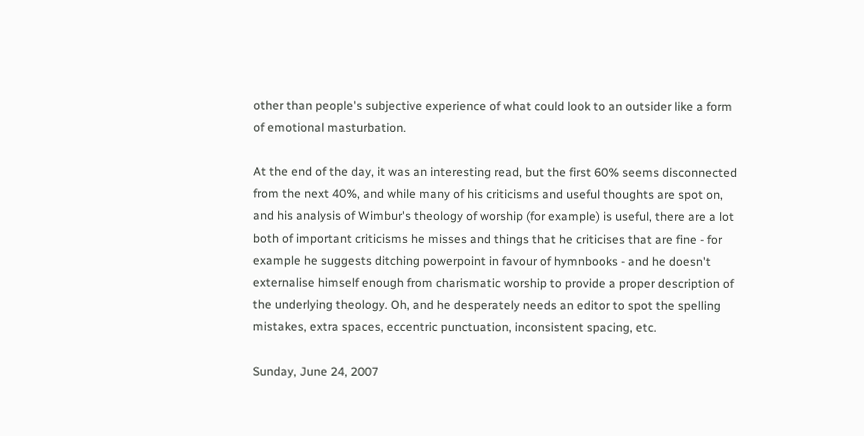other than people's subjective experience of what could look to an outsider like a form of emotional masturbation.

At the end of the day, it was an interesting read, but the first 60% seems disconnected from the next 40%, and while many of his criticisms and useful thoughts are spot on, and his analysis of Wimbur's theology of worship (for example) is useful, there are a lot both of important criticisms he misses and things that he criticises that are fine - for example he suggests ditching powerpoint in favour of hymnbooks - and he doesn't externalise himself enough from charismatic worship to provide a proper description of the underlying theology. Oh, and he desperately needs an editor to spot the spelling mistakes, extra spaces, eccentric punctuation, inconsistent spacing, etc.

Sunday, June 24, 2007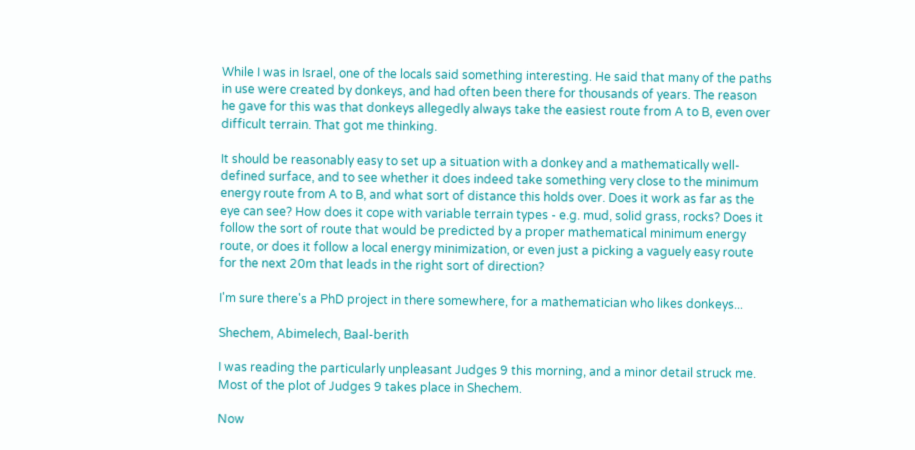While I was in Israel, one of the locals said something interesting. He said that many of the paths in use were created by donkeys, and had often been there for thousands of years. The reason he gave for this was that donkeys allegedly always take the easiest route from A to B, even over difficult terrain. That got me thinking.

It should be reasonably easy to set up a situation with a donkey and a mathematically well-defined surface, and to see whether it does indeed take something very close to the minimum energy route from A to B, and what sort of distance this holds over. Does it work as far as the eye can see? How does it cope with variable terrain types - e.g. mud, solid grass, rocks? Does it follow the sort of route that would be predicted by a proper mathematical minimum energy route, or does it follow a local energy minimization, or even just a picking a vaguely easy route for the next 20m that leads in the right sort of direction?

I'm sure there's a PhD project in there somewhere, for a mathematician who likes donkeys...

Shechem, Abimelech, Baal-berith

I was reading the particularly unpleasant Judges 9 this morning, and a minor detail struck me. Most of the plot of Judges 9 takes place in Shechem.

Now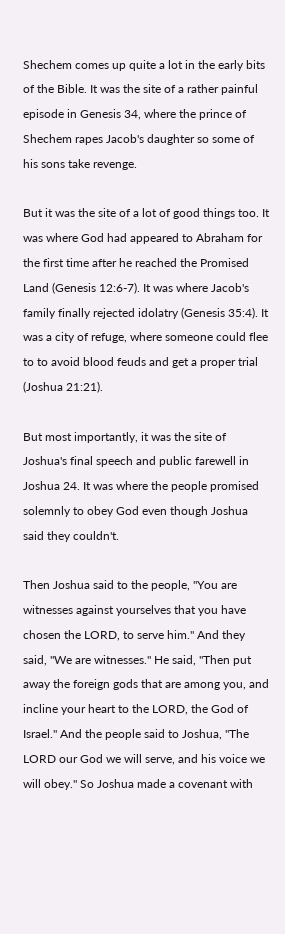Shechem comes up quite a lot in the early bits of the Bible. It was the site of a rather painful episode in Genesis 34, where the prince of Shechem rapes Jacob's daughter so some of his sons take revenge.

But it was the site of a lot of good things too. It was where God had appeared to Abraham for the first time after he reached the Promised Land (Genesis 12:6-7). It was where Jacob's family finally rejected idolatry (Genesis 35:4). It was a city of refuge, where someone could flee to to avoid blood feuds and get a proper trial (Joshua 21:21).

But most importantly, it was the site of Joshua's final speech and public farewell in Joshua 24. It was where the people promised solemnly to obey God even though Joshua said they couldn't.

Then Joshua said to the people, "You are witnesses against yourselves that you have chosen the LORD, to serve him." And they said, "We are witnesses." He said, "Then put away the foreign gods that are among you, and incline your heart to the LORD, the God of Israel." And the people said to Joshua, "The LORD our God we will serve, and his voice we will obey." So Joshua made a covenant with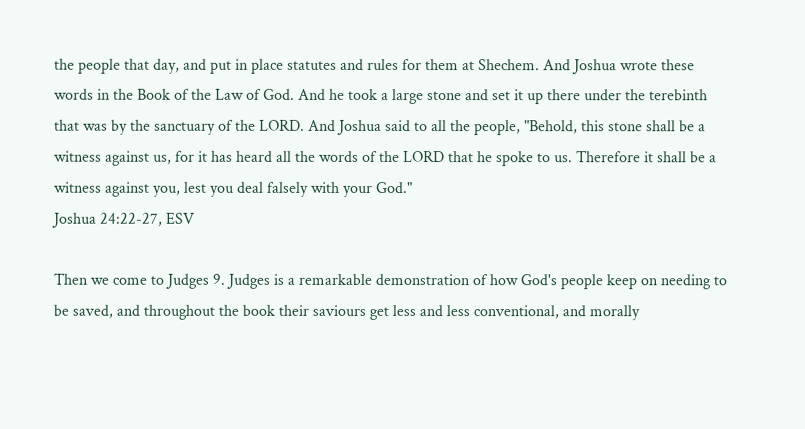the people that day, and put in place statutes and rules for them at Shechem. And Joshua wrote these words in the Book of the Law of God. And he took a large stone and set it up there under the terebinth that was by the sanctuary of the LORD. And Joshua said to all the people, "Behold, this stone shall be a witness against us, for it has heard all the words of the LORD that he spoke to us. Therefore it shall be a witness against you, lest you deal falsely with your God."
Joshua 24:22-27, ESV

Then we come to Judges 9. Judges is a remarkable demonstration of how God's people keep on needing to be saved, and throughout the book their saviours get less and less conventional, and morally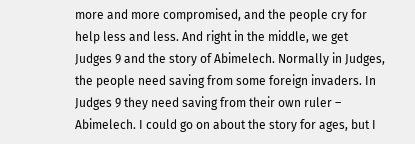more and more compromised, and the people cry for help less and less. And right in the middle, we get Judges 9 and the story of Abimelech. Normally in Judges, the people need saving from some foreign invaders. In Judges 9 they need saving from their own ruler – Abimelech. I could go on about the story for ages, but I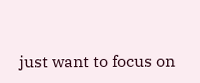just want to focus on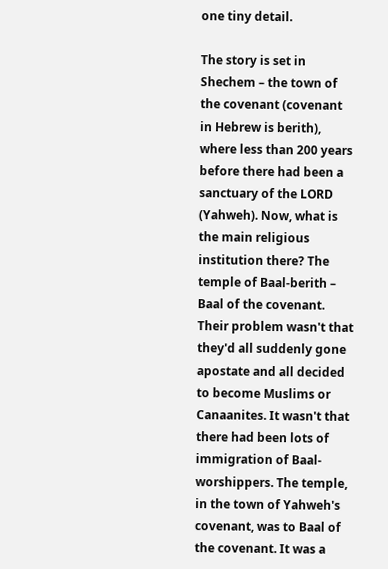one tiny detail.

The story is set in Shechem – the town of the covenant (covenant in Hebrew is berith), where less than 200 years before there had been a sanctuary of the LORD (Yahweh). Now, what is the main religious institution there? The temple of Baal-berith – Baal of the covenant. Their problem wasn't that they'd all suddenly gone apostate and all decided to become Muslims or Canaanites. It wasn't that there had been lots of immigration of Baal-worshippers. The temple, in the town of Yahweh's covenant, was to Baal of the covenant. It was a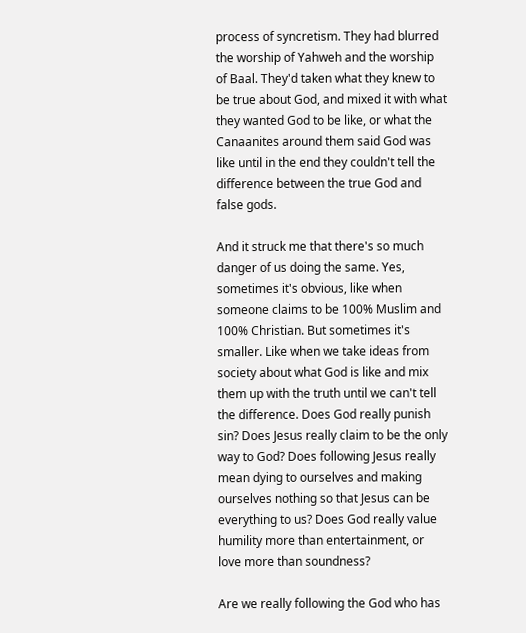process of syncretism. They had blurred the worship of Yahweh and the worship of Baal. They'd taken what they knew to be true about God, and mixed it with what they wanted God to be like, or what the Canaanites around them said God was like until in the end they couldn't tell the difference between the true God and false gods.

And it struck me that there's so much danger of us doing the same. Yes, sometimes it's obvious, like when someone claims to be 100% Muslim and 100% Christian. But sometimes it's smaller. Like when we take ideas from society about what God is like and mix them up with the truth until we can't tell the difference. Does God really punish sin? Does Jesus really claim to be the only way to God? Does following Jesus really mean dying to ourselves and making ourselves nothing so that Jesus can be everything to us? Does God really value humility more than entertainment, or love more than soundness?

Are we really following the God who has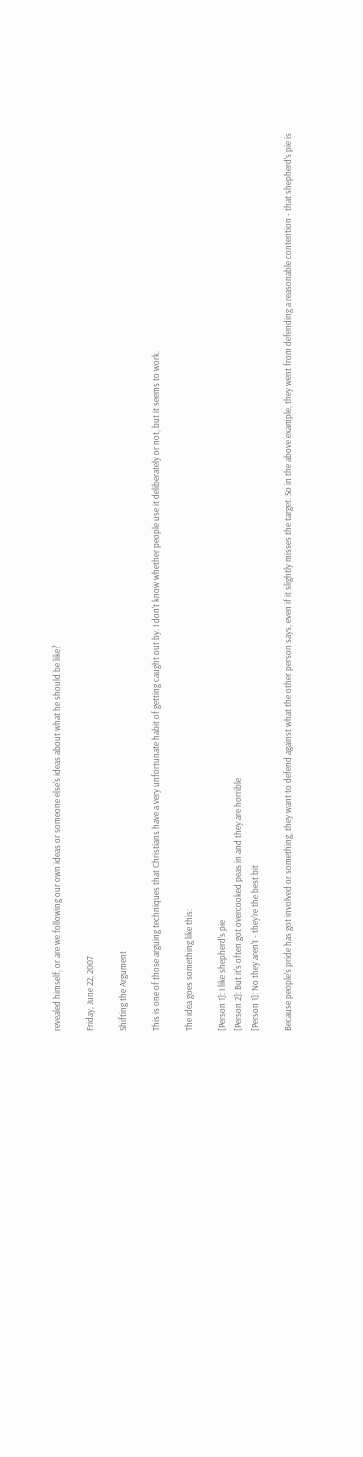revealed himself, or are we following our own ideas or someone else's ideas about what he should be like?

Friday, June 22, 2007

Shifting the Argument

This is one of those arguing techniques that Christians have a very unfortunate habit of getting caught out by. I don't know whether people use it deliberately or not, but it seems to work.

The idea goes something like this:

[Person 1]: I like shepherd's pie
[Person 2]: But it's often got overcooked peas in and they are horrible
[Person 1]: No they aren't - they're the best bit

Because people's pride has got involved or something, they want to defend against what the other person says, even if it slightly misses the target. So in the above example, they went from defending a reasonable contention - that shepherd's pie is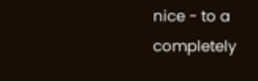nice - to a completely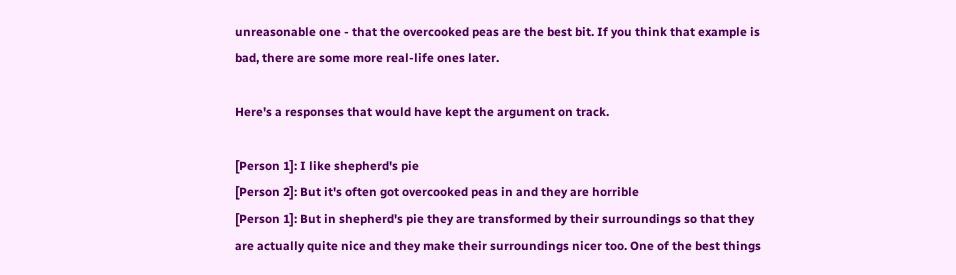unreasonable one - that the overcooked peas are the best bit. If you think that example is bad, there are some more real-life ones later.

Here's a responses that would have kept the argument on track.

[Person 1]: I like shepherd's pie
[Person 2]: But it's often got overcooked peas in and they are horrible
[Person 1]: But in shepherd's pie they are transformed by their surroundings so that they are actually quite nice and they make their surroundings nicer too. One of the best things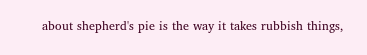about shepherd's pie is the way it takes rubbish things,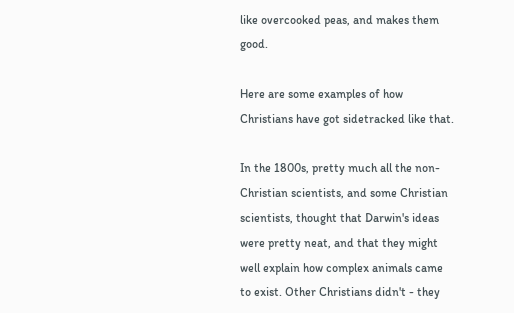like overcooked peas, and makes them good.

Here are some examples of how Christians have got sidetracked like that.

In the 1800s, pretty much all the non-Christian scientists, and some Christian scientists, thought that Darwin's ideas were pretty neat, and that they might well explain how complex animals came to exist. Other Christians didn't - they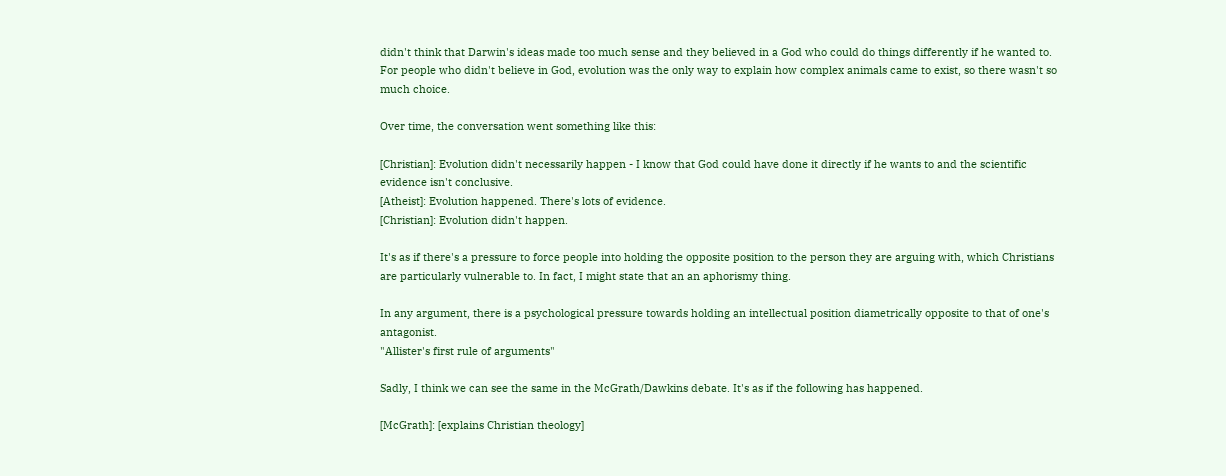didn't think that Darwin's ideas made too much sense and they believed in a God who could do things differently if he wanted to. For people who didn't believe in God, evolution was the only way to explain how complex animals came to exist, so there wasn't so much choice.

Over time, the conversation went something like this:

[Christian]: Evolution didn't necessarily happen - I know that God could have done it directly if he wants to and the scientific evidence isn't conclusive.
[Atheist]: Evolution happened. There's lots of evidence.
[Christian]: Evolution didn't happen.

It's as if there's a pressure to force people into holding the opposite position to the person they are arguing with, which Christians are particularly vulnerable to. In fact, I might state that an an aphorismy thing.

In any argument, there is a psychological pressure towards holding an intellectual position diametrically opposite to that of one's antagonist.
"Allister's first rule of arguments"

Sadly, I think we can see the same in the McGrath/Dawkins debate. It's as if the following has happened.

[McGrath]: [explains Christian theology]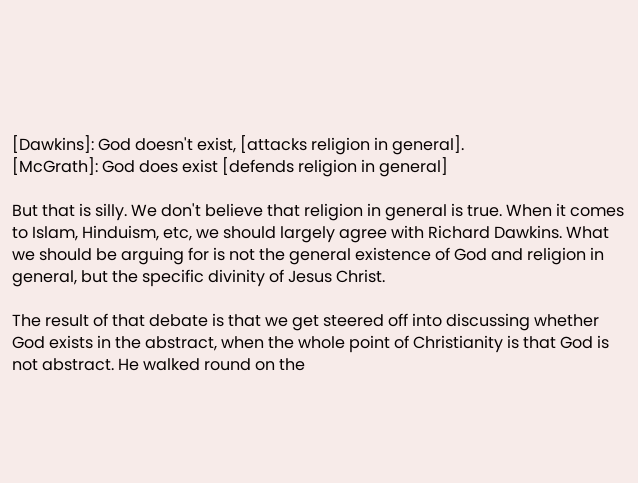[Dawkins]: God doesn't exist, [attacks religion in general].
[McGrath]: God does exist [defends religion in general]

But that is silly. We don't believe that religion in general is true. When it comes to Islam, Hinduism, etc, we should largely agree with Richard Dawkins. What we should be arguing for is not the general existence of God and religion in general, but the specific divinity of Jesus Christ.

The result of that debate is that we get steered off into discussing whether God exists in the abstract, when the whole point of Christianity is that God is not abstract. He walked round on the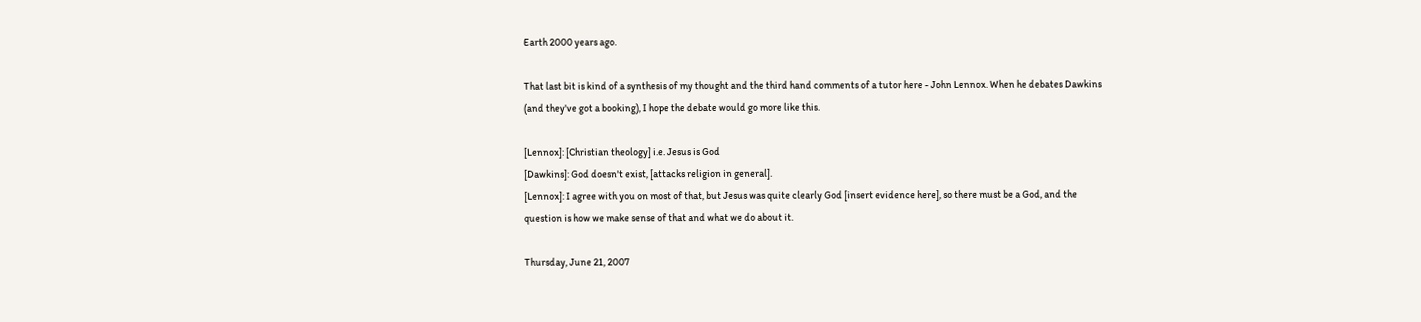Earth 2000 years ago.

That last bit is kind of a synthesis of my thought and the third hand comments of a tutor here - John Lennox. When he debates Dawkins (and they've got a booking), I hope the debate would go more like this.

[Lennox]: [Christian theology] i.e. Jesus is God
[Dawkins]: God doesn't exist, [attacks religion in general].
[Lennox]: I agree with you on most of that, but Jesus was quite clearly God [insert evidence here], so there must be a God, and the question is how we make sense of that and what we do about it.

Thursday, June 21, 2007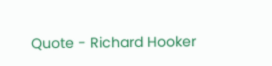Quote - Richard Hooker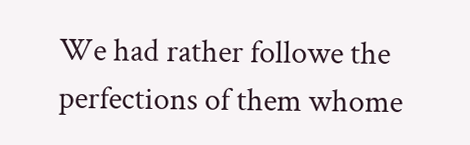We had rather followe the perfections of them whome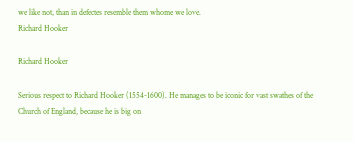we like not, than in defectes resemble them whome we love.
Richard Hooker

Richard Hooker

Serious respect to Richard Hooker (1554-1600). He manages to be iconic for vast swathes of the Church of England, because he is big on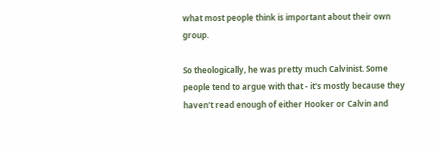what most people think is important about their own group.

So theologically, he was pretty much Calvinist. Some people tend to argue with that - it's mostly because they haven't read enough of either Hooker or Calvin and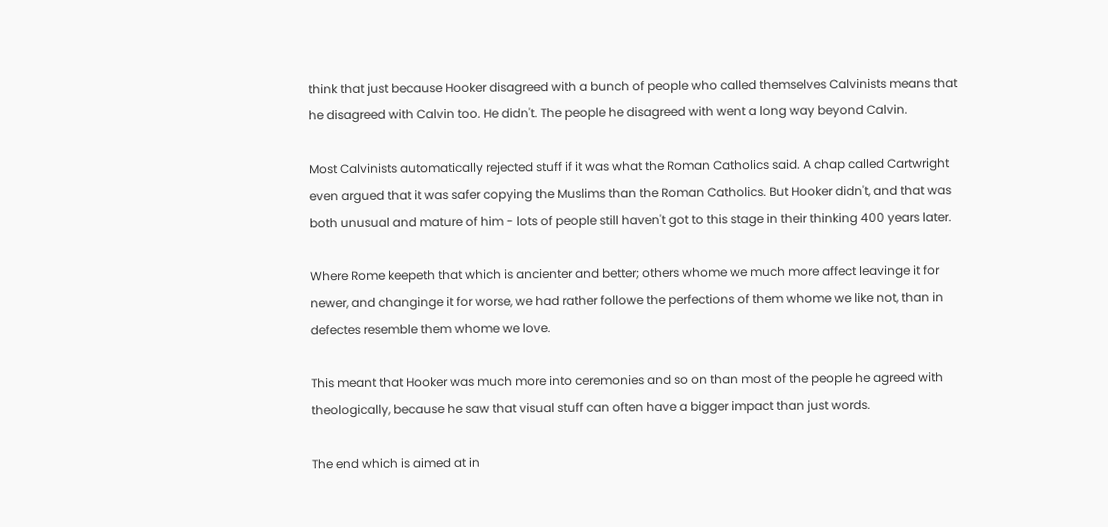think that just because Hooker disagreed with a bunch of people who called themselves Calvinists means that he disagreed with Calvin too. He didn't. The people he disagreed with went a long way beyond Calvin.

Most Calvinists automatically rejected stuff if it was what the Roman Catholics said. A chap called Cartwright even argued that it was safer copying the Muslims than the Roman Catholics. But Hooker didn't, and that was both unusual and mature of him - lots of people still haven't got to this stage in their thinking 400 years later.

Where Rome keepeth that which is ancienter and better; others whome we much more affect leavinge it for newer, and changinge it for worse, we had rather followe the perfections of them whome we like not, than in defectes resemble them whome we love.

This meant that Hooker was much more into ceremonies and so on than most of the people he agreed with theologically, because he saw that visual stuff can often have a bigger impact than just words.

The end which is aimed at in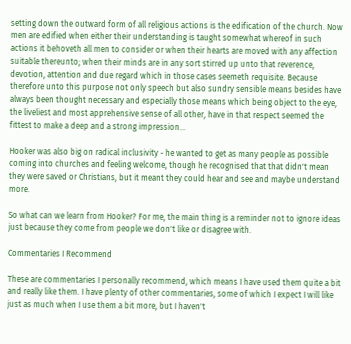setting down the outward form of all religious actions is the edification of the church. Now men are edified when either their understanding is taught somewhat whereof in such actions it behoveth all men to consider or when their hearts are moved with any affection suitable thereunto; when their minds are in any sort stirred up unto that reverence, devotion, attention and due regard which in those cases seemeth requisite. Because therefore unto this purpose not only speech but also sundry sensible means besides have always been thought necessary and especially those means which being object to the eye, the liveliest and most apprehensive sense of all other, have in that respect seemed the fittest to make a deep and a strong impression...

Hooker was also big on radical inclusivity - he wanted to get as many people as possible coming into churches and feeling welcome, though he recognised that that didn't mean they were saved or Christians, but it meant they could hear and see and maybe understand more.

So what can we learn from Hooker? For me, the main thing is a reminder not to ignore ideas just because they come from people we don't like or disagree with.

Commentaries I Recommend

These are commentaries I personally recommend, which means I have used them quite a bit and really like them. I have plenty of other commentaries, some of which I expect I will like just as much when I use them a bit more, but I haven't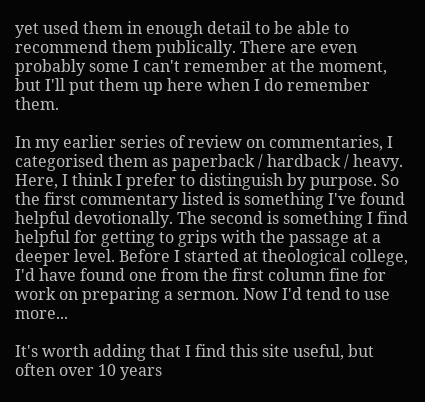yet used them in enough detail to be able to recommend them publically. There are even probably some I can't remember at the moment, but I'll put them up here when I do remember them.

In my earlier series of review on commentaries, I categorised them as paperback / hardback / heavy. Here, I think I prefer to distinguish by purpose. So the first commentary listed is something I've found helpful devotionally. The second is something I find helpful for getting to grips with the passage at a deeper level. Before I started at theological college, I'd have found one from the first column fine for work on preparing a sermon. Now I'd tend to use more...

It's worth adding that I find this site useful, but often over 10 years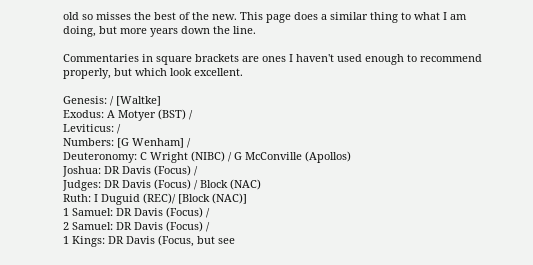old so misses the best of the new. This page does a similar thing to what I am doing, but more years down the line.

Commentaries in square brackets are ones I haven't used enough to recommend properly, but which look excellent.

Genesis: / [Waltke]
Exodus: A Motyer (BST) /
Leviticus: /
Numbers: [G Wenham] /
Deuteronomy: C Wright (NIBC) / G McConville (Apollos)
Joshua: DR Davis (Focus) /
Judges: DR Davis (Focus) / Block (NAC)
Ruth: I Duguid (REC)/ [Block (NAC)]
1 Samuel: DR Davis (Focus) /
2 Samuel: DR Davis (Focus) /
1 Kings: DR Davis (Focus, but see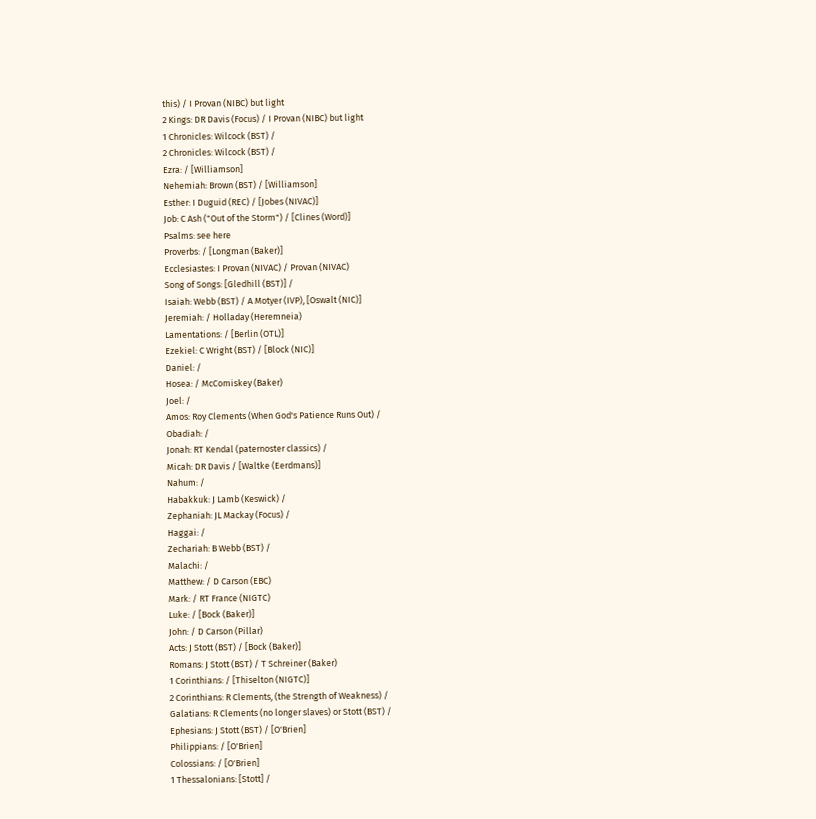this) / I Provan (NIBC) but light
2 Kings: DR Davis (Focus) / I Provan (NIBC) but light
1 Chronicles: Wilcock (BST) /
2 Chronicles: Wilcock (BST) /
Ezra: / [Williamson]
Nehemiah: Brown (BST) / [Williamson]
Esther: I Duguid (REC) / [Jobes (NIVAC)]
Job: C Ash ("Out of the Storm") / [Clines (Word)]
Psalms: see here
Proverbs: / [Longman (Baker)]
Ecclesiastes: I Provan (NIVAC) / Provan (NIVAC)
Song of Songs: [Gledhill (BST)] /
Isaiah: Webb (BST) / A Motyer (IVP), [Oswalt (NIC)]
Jeremiah: / Holladay (Heremneia)
Lamentations: / [Berlin (OTL)]
Ezekiel: C Wright (BST) / [Block (NIC)]
Daniel: /
Hosea: / McComiskey (Baker)
Joel: /
Amos: Roy Clements (When God's Patience Runs Out) /
Obadiah: /
Jonah: RT Kendal (paternoster classics) /
Micah: DR Davis / [Waltke (Eerdmans)]
Nahum: /
Habakkuk: J Lamb (Keswick) /
Zephaniah: JL Mackay (Focus) /
Haggai: /
Zechariah: B Webb (BST) /
Malachi: /
Matthew: / D Carson (EBC)
Mark: / RT France (NIGTC)
Luke: / [Bock (Baker)]
John: / D Carson (Pillar)
Acts: J Stott (BST) / [Bock (Baker)]
Romans: J Stott (BST) / T Schreiner (Baker)
1 Corinthians: / [Thiselton (NIGTC)]
2 Corinthians: R Clements, (the Strength of Weakness) /
Galatians: R Clements (no longer slaves) or Stott (BST) /
Ephesians: J Stott (BST) / [O'Brien]
Philippians: / [O'Brien]
Colossians: / [O'Brien]
1 Thessalonians: [Stott] /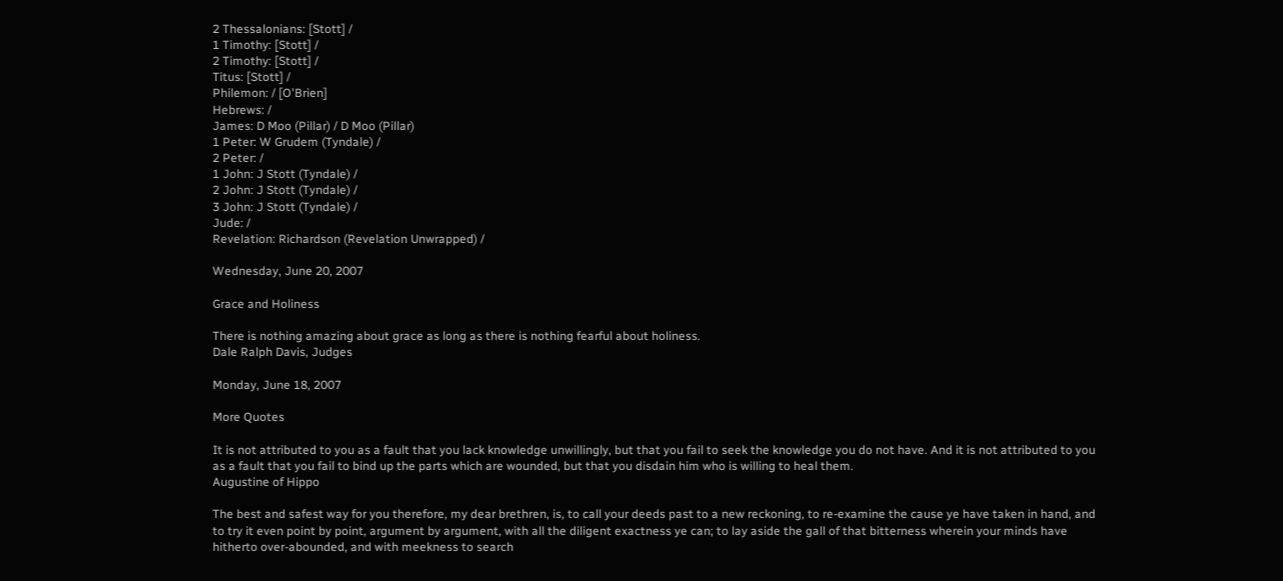2 Thessalonians: [Stott] /
1 Timothy: [Stott] /
2 Timothy: [Stott] /
Titus: [Stott] /
Philemon: / [O'Brien]
Hebrews: /
James: D Moo (Pillar) / D Moo (Pillar)
1 Peter: W Grudem (Tyndale) /
2 Peter: /
1 John: J Stott (Tyndale) /
2 John: J Stott (Tyndale) /
3 John: J Stott (Tyndale) /
Jude: /
Revelation: Richardson (Revelation Unwrapped) /

Wednesday, June 20, 2007

Grace and Holiness

There is nothing amazing about grace as long as there is nothing fearful about holiness.
Dale Ralph Davis, Judges

Monday, June 18, 2007

More Quotes

It is not attributed to you as a fault that you lack knowledge unwillingly, but that you fail to seek the knowledge you do not have. And it is not attributed to you as a fault that you fail to bind up the parts which are wounded, but that you disdain him who is willing to heal them.
Augustine of Hippo

The best and safest way for you therefore, my dear brethren, is, to call your deeds past to a new reckoning, to re-examine the cause ye have taken in hand, and to try it even point by point, argument by argument, with all the diligent exactness ye can; to lay aside the gall of that bitterness wherein your minds have hitherto over-abounded, and with meekness to search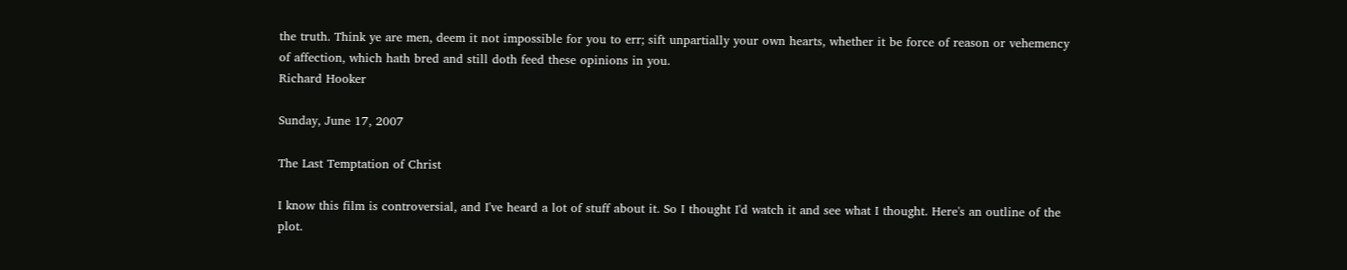the truth. Think ye are men, deem it not impossible for you to err; sift unpartially your own hearts, whether it be force of reason or vehemency of affection, which hath bred and still doth feed these opinions in you.
Richard Hooker

Sunday, June 17, 2007

The Last Temptation of Christ

I know this film is controversial, and I've heard a lot of stuff about it. So I thought I'd watch it and see what I thought. Here's an outline of the plot.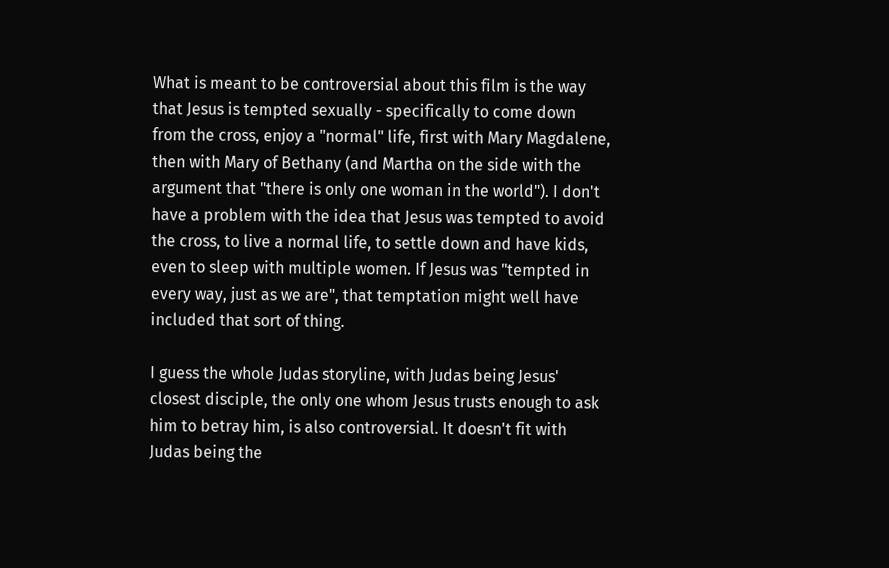What is meant to be controversial about this film is the way that Jesus is tempted sexually - specifically to come down from the cross, enjoy a "normal" life, first with Mary Magdalene, then with Mary of Bethany (and Martha on the side with the argument that "there is only one woman in the world"). I don't have a problem with the idea that Jesus was tempted to avoid the cross, to live a normal life, to settle down and have kids, even to sleep with multiple women. If Jesus was "tempted in every way, just as we are", that temptation might well have included that sort of thing.

I guess the whole Judas storyline, with Judas being Jesus' closest disciple, the only one whom Jesus trusts enough to ask him to betray him, is also controversial. It doesn't fit with Judas being the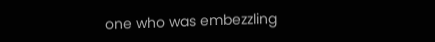one who was embezzling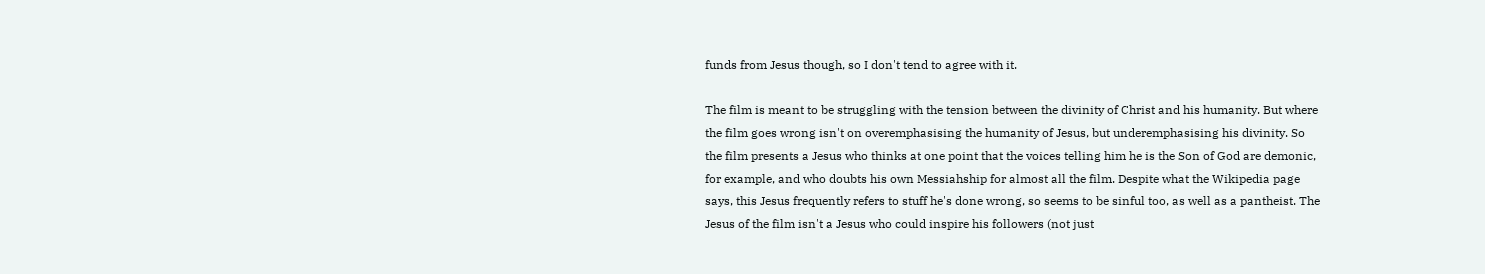funds from Jesus though, so I don't tend to agree with it.

The film is meant to be struggling with the tension between the divinity of Christ and his humanity. But where the film goes wrong isn't on overemphasising the humanity of Jesus, but underemphasising his divinity. So the film presents a Jesus who thinks at one point that the voices telling him he is the Son of God are demonic, for example, and who doubts his own Messiahship for almost all the film. Despite what the Wikipedia page says, this Jesus frequently refers to stuff he's done wrong, so seems to be sinful too, as well as a pantheist. The Jesus of the film isn't a Jesus who could inspire his followers (not just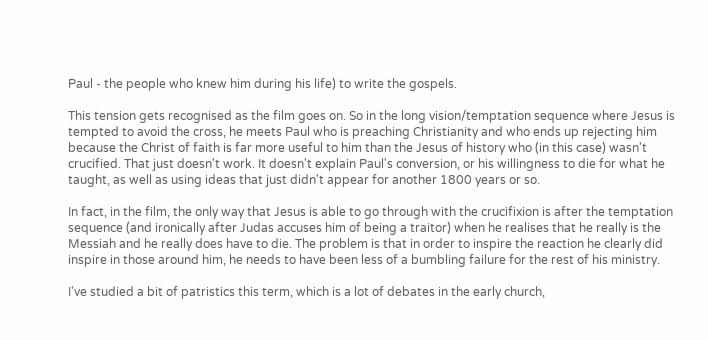Paul - the people who knew him during his life) to write the gospels.

This tension gets recognised as the film goes on. So in the long vision/temptation sequence where Jesus is tempted to avoid the cross, he meets Paul who is preaching Christianity and who ends up rejecting him because the Christ of faith is far more useful to him than the Jesus of history who (in this case) wasn't crucified. That just doesn't work. It doesn't explain Paul's conversion, or his willingness to die for what he taught, as well as using ideas that just didn't appear for another 1800 years or so.

In fact, in the film, the only way that Jesus is able to go through with the crucifixion is after the temptation sequence (and ironically after Judas accuses him of being a traitor) when he realises that he really is the Messiah and he really does have to die. The problem is that in order to inspire the reaction he clearly did inspire in those around him, he needs to have been less of a bumbling failure for the rest of his ministry.

I've studied a bit of patristics this term, which is a lot of debates in the early church,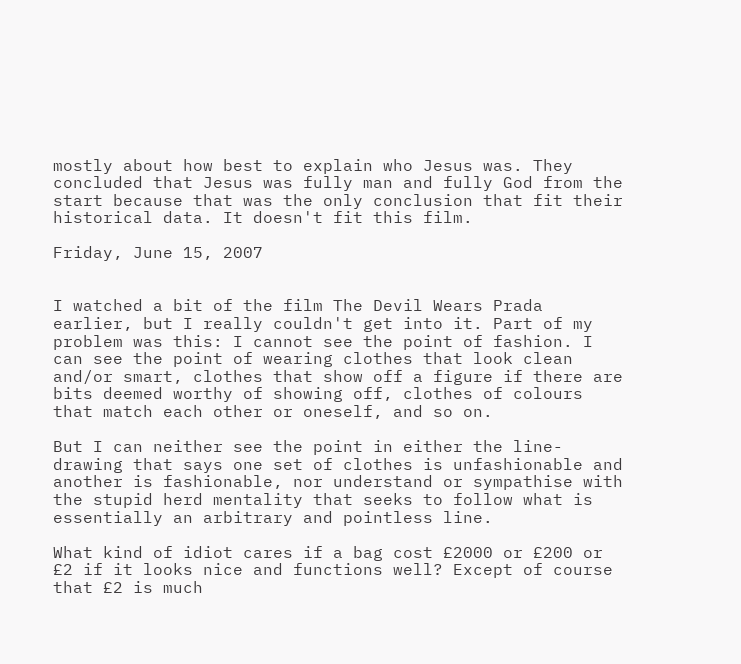mostly about how best to explain who Jesus was. They concluded that Jesus was fully man and fully God from the start because that was the only conclusion that fit their historical data. It doesn't fit this film.

Friday, June 15, 2007


I watched a bit of the film The Devil Wears Prada earlier, but I really couldn't get into it. Part of my problem was this: I cannot see the point of fashion. I can see the point of wearing clothes that look clean and/or smart, clothes that show off a figure if there are bits deemed worthy of showing off, clothes of colours that match each other or oneself, and so on.

But I can neither see the point in either the line-drawing that says one set of clothes is unfashionable and another is fashionable, nor understand or sympathise with the stupid herd mentality that seeks to follow what is essentially an arbitrary and pointless line.

What kind of idiot cares if a bag cost £2000 or £200 or £2 if it looks nice and functions well? Except of course that £2 is much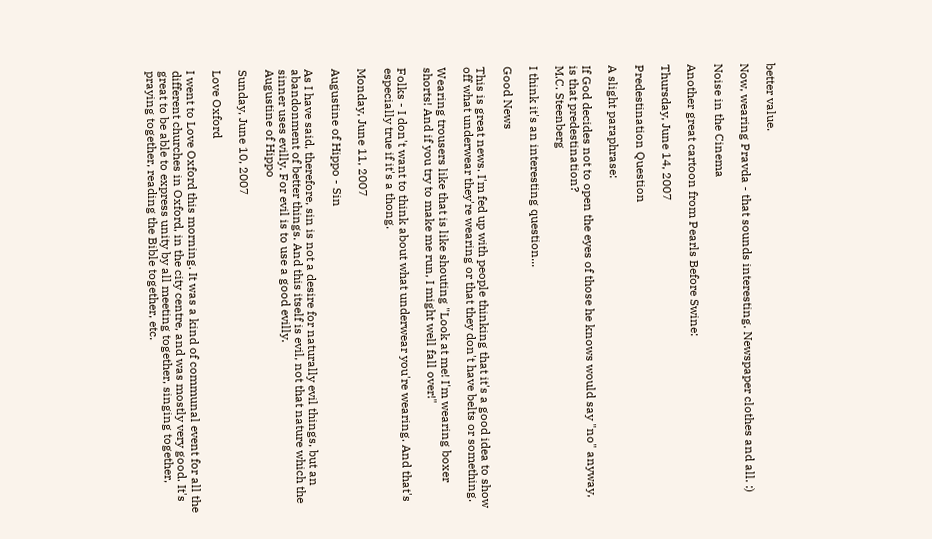better value.

Now, wearing Pravda - that sounds interesting. Newspaper clothes and all. :)

Noise in the Cinema

Another great cartoon from Pearls Before Swine:

Thursday, June 14, 2007

Predestination Question

A slight paraphrase:

If God decides not to open the eyes of those he knows would say "no" anyway, is that predestination?
M.C. Steenberg

I think it's an interesting question...

Good News

This is great news. I'm fed up with people thinking that it's a good idea to show off what underwear they're wearing or that they don't have belts or something.

Wearing trousers like that is like shouting "Look at me! I'm wearing boxer shorts! And if you try to make me run, I might well fall over!"

Folks - I don't want to think about what underwear you're wearing. And that's especially true if it's a thong.

Monday, June 11, 2007

Augustine of Hippo - Sin

As I have said, therefore, sin is not a desire for naturally evil things, but an abandonment of better things. And this itself is evil, not that nature which the sinner uses evilly. For evil is to use a good evilly.
Augustine of Hippo

Sunday, June 10, 2007

Love Oxford

I went to Love Oxford this morning. It was a kind of communal event for all the different churches in Oxford, in the city centre, and was mostly very good. It's great to be able to express unity by all meeting together, singing together, praying together, reading the Bible together, etc.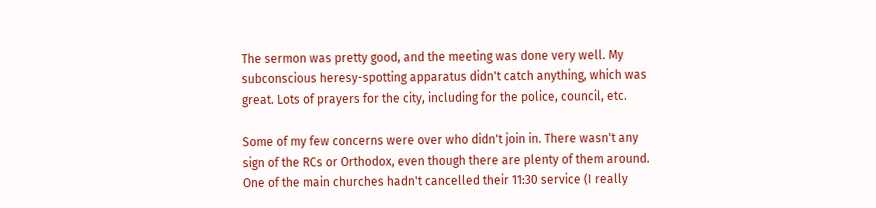The sermon was pretty good, and the meeting was done very well. My subconscious heresy-spotting apparatus didn't catch anything, which was great. Lots of prayers for the city, including for the police, council, etc.

Some of my few concerns were over who didn't join in. There wasn't any sign of the RCs or Orthodox, even though there are plenty of them around. One of the main churches hadn't cancelled their 11:30 service (I really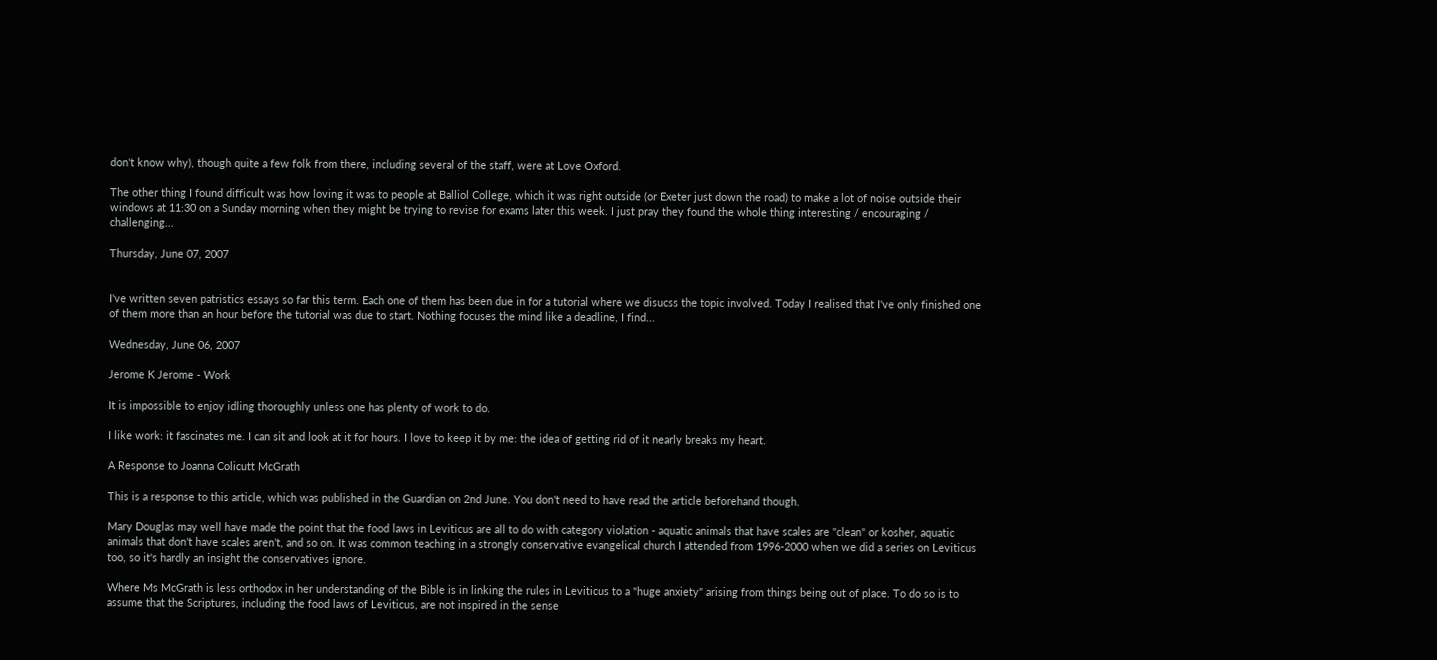don't know why), though quite a few folk from there, including several of the staff, were at Love Oxford.

The other thing I found difficult was how loving it was to people at Balliol College, which it was right outside (or Exeter just down the road) to make a lot of noise outside their windows at 11:30 on a Sunday morning when they might be trying to revise for exams later this week. I just pray they found the whole thing interesting / encouraging / challenging...

Thursday, June 07, 2007


I've written seven patristics essays so far this term. Each one of them has been due in for a tutorial where we disucss the topic involved. Today I realised that I've only finished one of them more than an hour before the tutorial was due to start. Nothing focuses the mind like a deadline, I find...

Wednesday, June 06, 2007

Jerome K Jerome - Work

It is impossible to enjoy idling thoroughly unless one has plenty of work to do.

I like work: it fascinates me. I can sit and look at it for hours. I love to keep it by me: the idea of getting rid of it nearly breaks my heart.

A Response to Joanna Colicutt McGrath

This is a response to this article, which was published in the Guardian on 2nd June. You don't need to have read the article beforehand though.

Mary Douglas may well have made the point that the food laws in Leviticus are all to do with category violation - aquatic animals that have scales are "clean" or kosher, aquatic animals that don't have scales aren't, and so on. It was common teaching in a strongly conservative evangelical church I attended from 1996-2000 when we did a series on Leviticus too, so it's hardly an insight the conservatives ignore.

Where Ms McGrath is less orthodox in her understanding of the Bible is in linking the rules in Leviticus to a "huge anxiety" arising from things being out of place. To do so is to assume that the Scriptures, including the food laws of Leviticus, are not inspired in the sense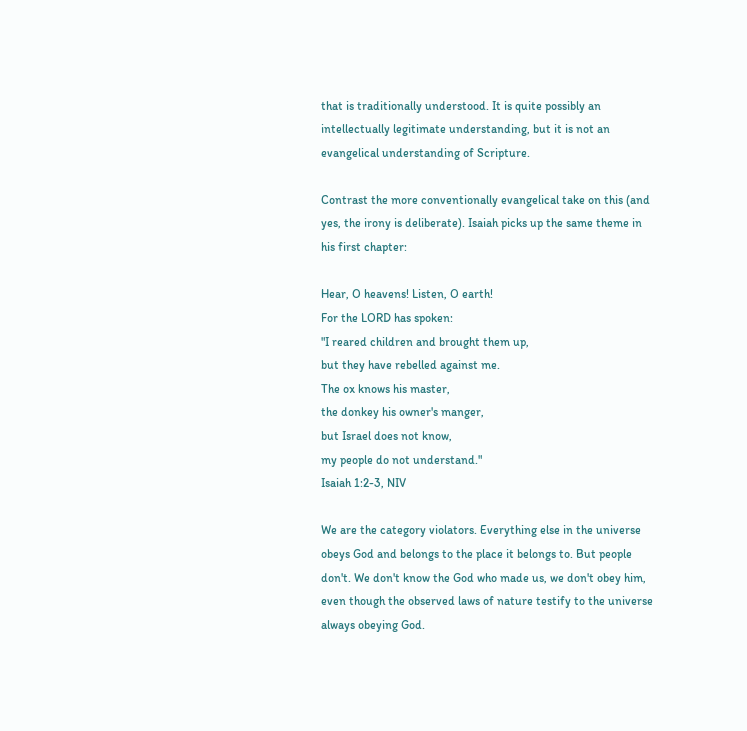that is traditionally understood. It is quite possibly an intellectually legitimate understanding, but it is not an evangelical understanding of Scripture.

Contrast the more conventionally evangelical take on this (and yes, the irony is deliberate). Isaiah picks up the same theme in his first chapter:

Hear, O heavens! Listen, O earth!
For the LORD has spoken:
"I reared children and brought them up,
but they have rebelled against me.
The ox knows his master,
the donkey his owner's manger,
but Israel does not know,
my people do not understand."
Isaiah 1:2-3, NIV

We are the category violators. Everything else in the universe obeys God and belongs to the place it belongs to. But people don't. We don't know the God who made us, we don't obey him, even though the observed laws of nature testify to the universe always obeying God.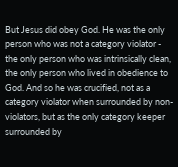But Jesus did obey God. He was the only person who was not a category violator - the only person who was intrinsically clean, the only person who lived in obedience to God. And so he was crucified, not as a category violator when surrounded by non-violators, but as the only category keeper surrounded by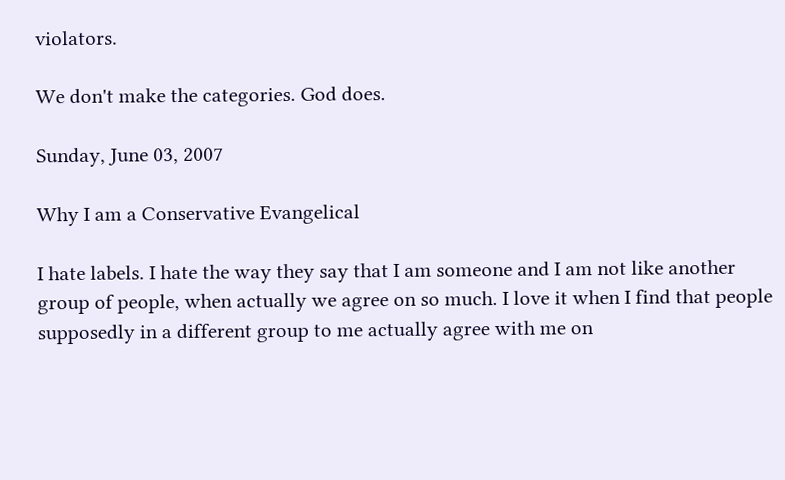violators.

We don't make the categories. God does.

Sunday, June 03, 2007

Why I am a Conservative Evangelical

I hate labels. I hate the way they say that I am someone and I am not like another group of people, when actually we agree on so much. I love it when I find that people supposedly in a different group to me actually agree with me on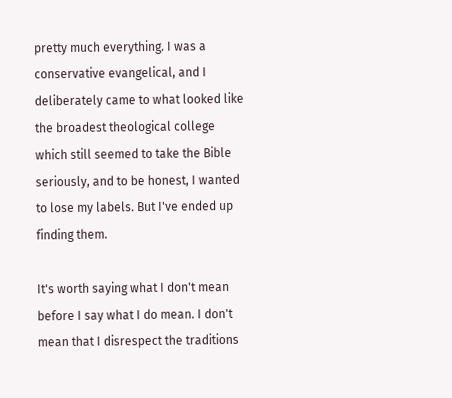pretty much everything. I was a conservative evangelical, and I deliberately came to what looked like the broadest theological college which still seemed to take the Bible seriously, and to be honest, I wanted to lose my labels. But I've ended up finding them.

It's worth saying what I don't mean before I say what I do mean. I don't mean that I disrespect the traditions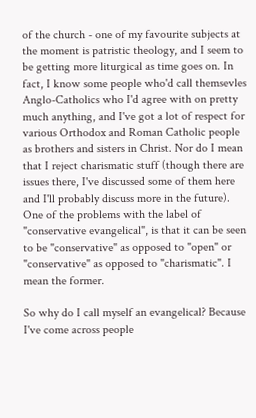of the church - one of my favourite subjects at the moment is patristic theology, and I seem to be getting more liturgical as time goes on. In fact, I know some people who'd call themsevles Anglo-Catholics who I'd agree with on pretty much anything, and I've got a lot of respect for various Orthodox and Roman Catholic people as brothers and sisters in Christ. Nor do I mean that I reject charismatic stuff (though there are issues there, I've discussed some of them here and I'll probably discuss more in the future). One of the problems with the label of "conservative evangelical", is that it can be seen to be "conservative" as opposed to "open" or "conservative" as opposed to "charismatic". I mean the former.

So why do I call myself an evangelical? Because I've come across people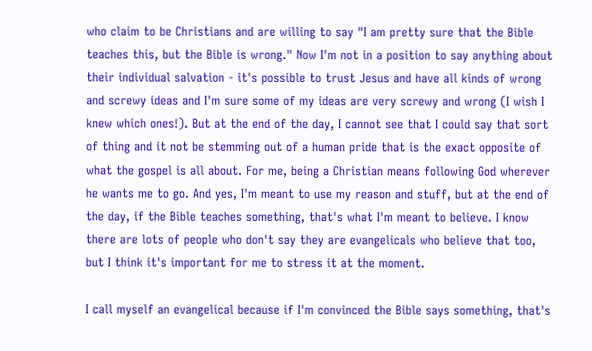who claim to be Christians and are willing to say "I am pretty sure that the Bible teaches this, but the Bible is wrong." Now I'm not in a position to say anything about their individual salvation - it's possible to trust Jesus and have all kinds of wrong and screwy ideas and I'm sure some of my ideas are very screwy and wrong (I wish I knew which ones!). But at the end of the day, I cannot see that I could say that sort of thing and it not be stemming out of a human pride that is the exact opposite of what the gospel is all about. For me, being a Christian means following God wherever he wants me to go. And yes, I'm meant to use my reason and stuff, but at the end of the day, if the Bible teaches something, that's what I'm meant to believe. I know there are lots of people who don't say they are evangelicals who believe that too, but I think it's important for me to stress it at the moment.

I call myself an evangelical because if I'm convinced the Bible says something, that's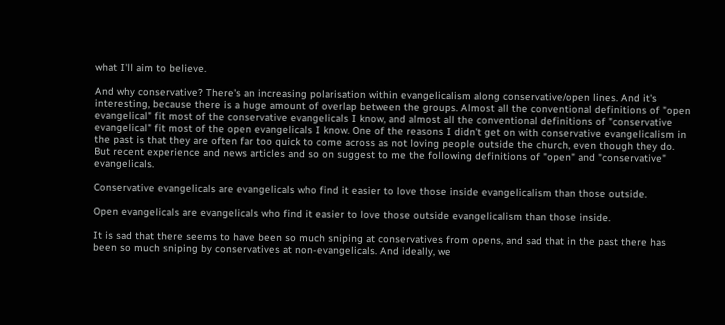what I'll aim to believe.

And why conservative? There's an increasing polarisation within evangelicalism along conservative/open lines. And it's interesting, because there is a huge amount of overlap between the groups. Almost all the conventional definitions of "open evangelical" fit most of the conservative evangelicals I know, and almost all the conventional definitions of "conservative evangelical" fit most of the open evangelicals I know. One of the reasons I didn't get on with conservative evangelicalism in the past is that they are often far too quick to come across as not loving people outside the church, even though they do. But recent experience and news articles and so on suggest to me the following definitions of "open" and "conservative" evangelicals.

Conservative evangelicals are evangelicals who find it easier to love those inside evangelicalism than those outside.

Open evangelicals are evangelicals who find it easier to love those outside evangelicalism than those inside.

It is sad that there seems to have been so much sniping at conservatives from opens, and sad that in the past there has been so much sniping by conservatives at non-evangelicals. And ideally, we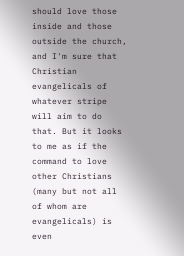should love those inside and those outside the church, and I'm sure that Christian evangelicals of whatever stripe will aim to do that. But it looks to me as if the command to love other Christians (many but not all of whom are evangelicals) is even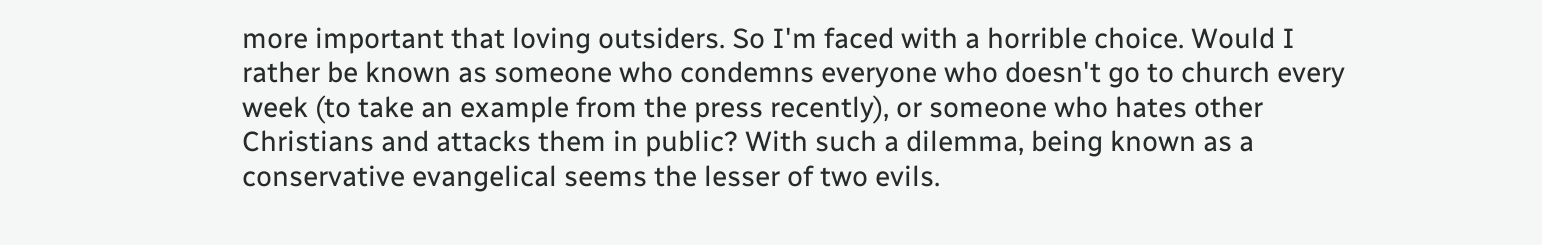more important that loving outsiders. So I'm faced with a horrible choice. Would I rather be known as someone who condemns everyone who doesn't go to church every week (to take an example from the press recently), or someone who hates other Christians and attacks them in public? With such a dilemma, being known as a conservative evangelical seems the lesser of two evils.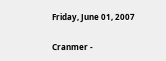Friday, June 01, 2007

Cranmer -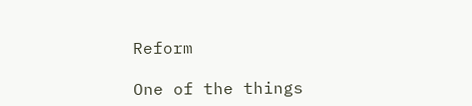Reform

One of the things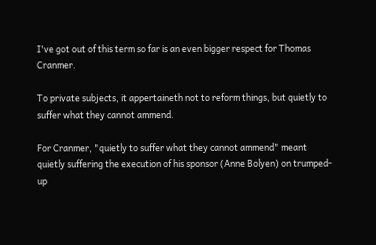I've got out of this term so far is an even bigger respect for Thomas Cranmer.

To private subjects, it appertaineth not to reform things, but quietly to suffer what they cannot ammend.

For Cranmer, "quietly to suffer what they cannot ammend" meant quietly suffering the execution of his sponsor (Anne Bolyen) on trumped-up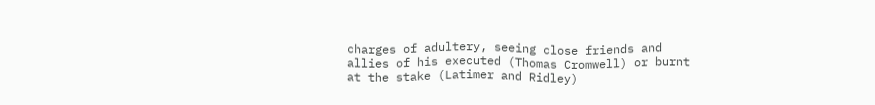charges of adultery, seeing close friends and allies of his executed (Thomas Cromwell) or burnt at the stake (Latimer and Ridley)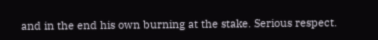and in the end his own burning at the stake. Serious respect.